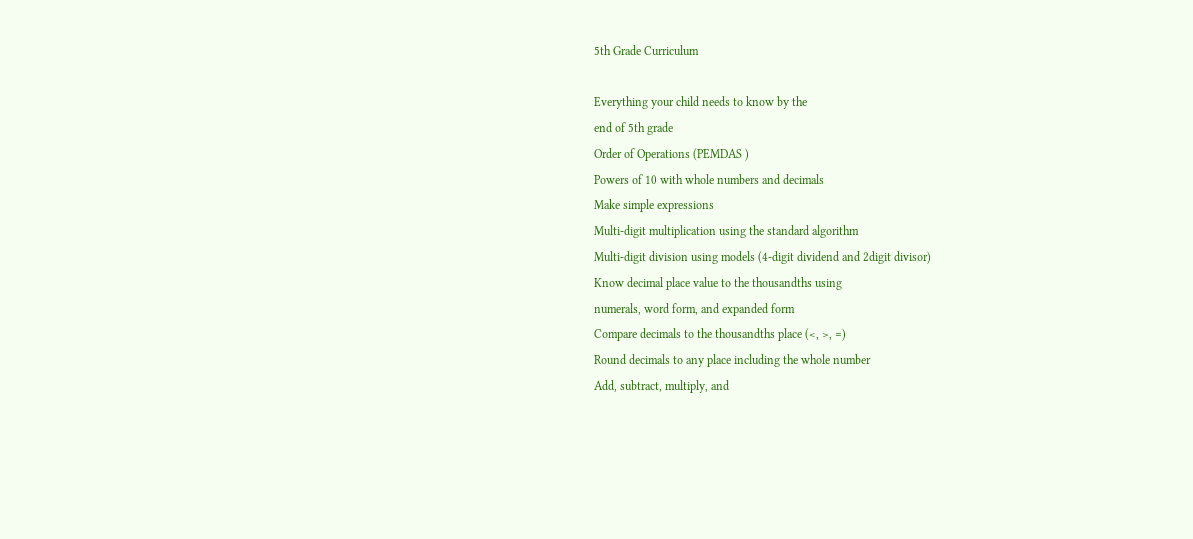5th Grade Curriculum

Everything your child needs to know by the
end of 5th grade
Order of Operations (PEMDAS )
Powers of 10 with whole numbers and decimals
Make simple expressions
Multi-digit multiplication using the standard algorithm
Multi-digit division using models (4-digit dividend and 2digit divisor)
Know decimal place value to the thousandths using
numerals, word form, and expanded form
Compare decimals to the thousandths place (<, >, =)
Round decimals to any place including the whole number
Add, subtract, multiply, and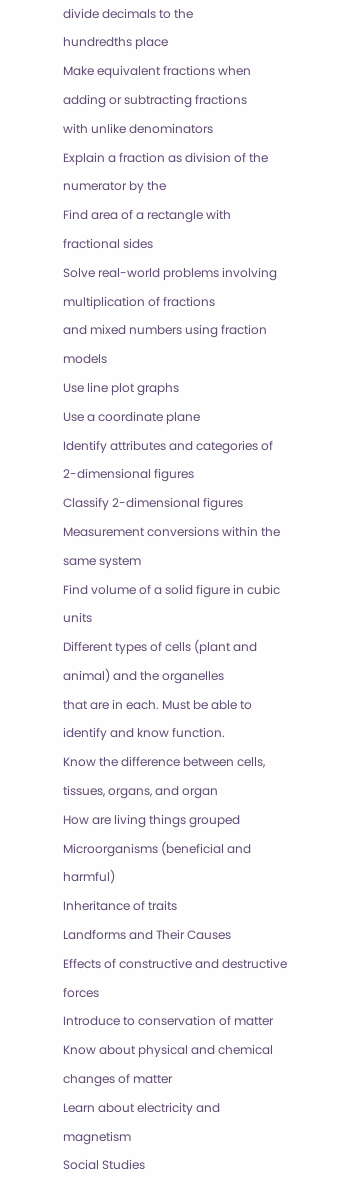divide decimals to the
hundredths place
Make equivalent fractions when adding or subtracting fractions
with unlike denominators
Explain a fraction as division of the numerator by the
Find area of a rectangle with fractional sides
Solve real-world problems involving multiplication of fractions
and mixed numbers using fraction models
Use line plot graphs
Use a coordinate plane
Identify attributes and categories of 2-dimensional figures
Classify 2-dimensional figures
Measurement conversions within the same system
Find volume of a solid figure in cubic units
Different types of cells (plant and animal) and the organelles
that are in each. Must be able to identify and know function.
Know the difference between cells, tissues, organs, and organ
How are living things grouped
Microorganisms (beneficial and harmful)
Inheritance of traits
Landforms and Their Causes
Effects of constructive and destructive forces
Introduce to conservation of matter
Know about physical and chemical changes of matter
Learn about electricity and magnetism
Social Studies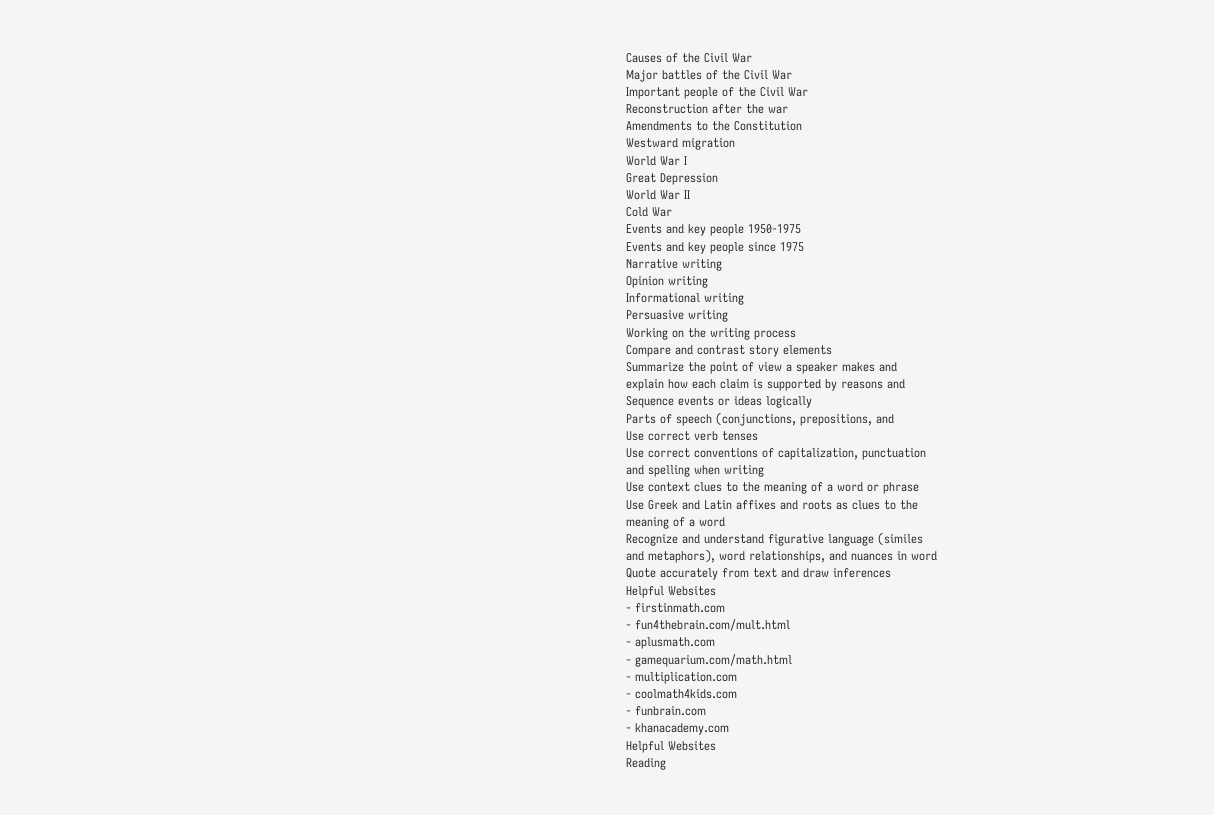Causes of the Civil War
Major battles of the Civil War
Important people of the Civil War
Reconstruction after the war
Amendments to the Constitution
Westward migration
World War I
Great Depression
World War II
Cold War
Events and key people 1950-1975
Events and key people since 1975
Narrative writing
Opinion writing
Informational writing
Persuasive writing
Working on the writing process
Compare and contrast story elements
Summarize the point of view a speaker makes and
explain how each claim is supported by reasons and
Sequence events or ideas logically
Parts of speech (conjunctions, prepositions, and
Use correct verb tenses
Use correct conventions of capitalization, punctuation
and spelling when writing
Use context clues to the meaning of a word or phrase
Use Greek and Latin affixes and roots as clues to the
meaning of a word
Recognize and understand figurative language (similes
and metaphors), word relationships, and nuances in word
Quote accurately from text and draw inferences
Helpful Websites
- firstinmath.com
- fun4thebrain.com/mult.html
- aplusmath.com
- gamequarium.com/math.html
- multiplication.com
- coolmath4kids.com
- funbrain.com
- khanacademy.com
Helpful Websites
Reading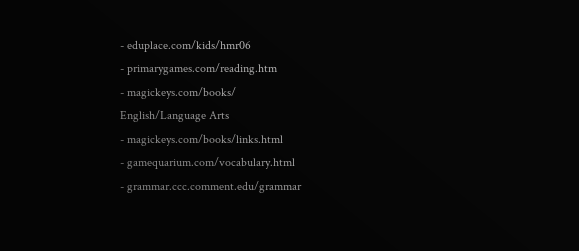- eduplace.com/kids/hmr06
- primarygames.com/reading.htm
- magickeys.com/books/
English/Language Arts
- magickeys.com/books/links.html
- gamequarium.com/vocabulary.html
- grammar.ccc.comment.edu/grammar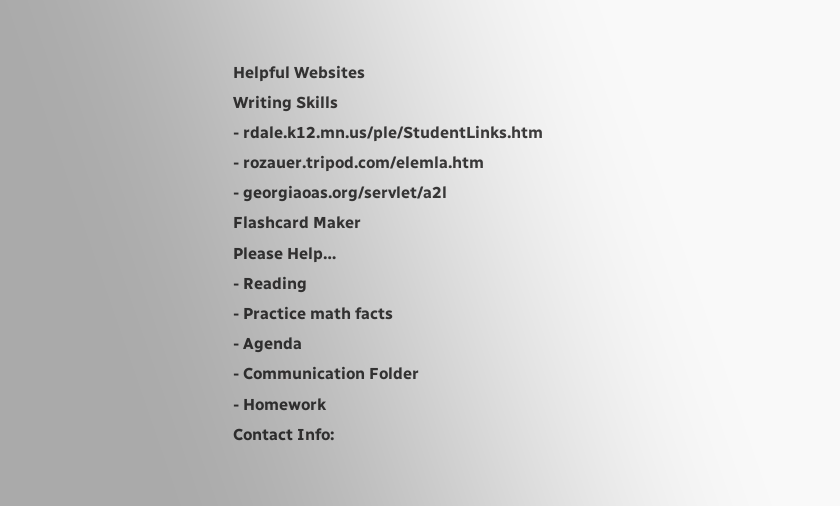Helpful Websites
Writing Skills
- rdale.k12.mn.us/ple/StudentLinks.htm
- rozauer.tripod.com/elemla.htm
- georgiaoas.org/servlet/a2l
Flashcard Maker
Please Help…
- Reading
- Practice math facts
- Agenda
- Communication Folder
- Homework
Contact Info: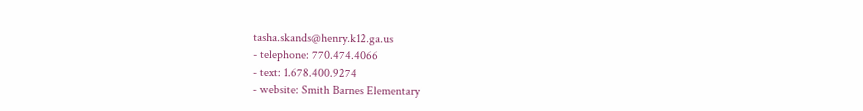tasha.skands@henry.k12.ga.us
- telephone: 770.474.4066
- text: 1.678.400.9274
- website: Smith Barnes Elementary